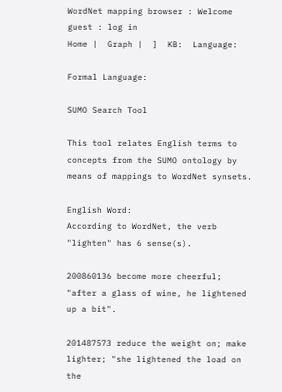WordNet mapping browser : Welcome guest : log in
Home |  Graph |  ]  KB:  Language:

Formal Language:

SUMO Search Tool

This tool relates English terms to concepts from the SUMO ontology by means of mappings to WordNet synsets.

English Word:
According to WordNet, the verb "lighten" has 6 sense(s).

200860136 become more cheerful; "after a glass of wine, he lightened up a bit".

201487573 reduce the weight on; make lighter; "she lightened the load on the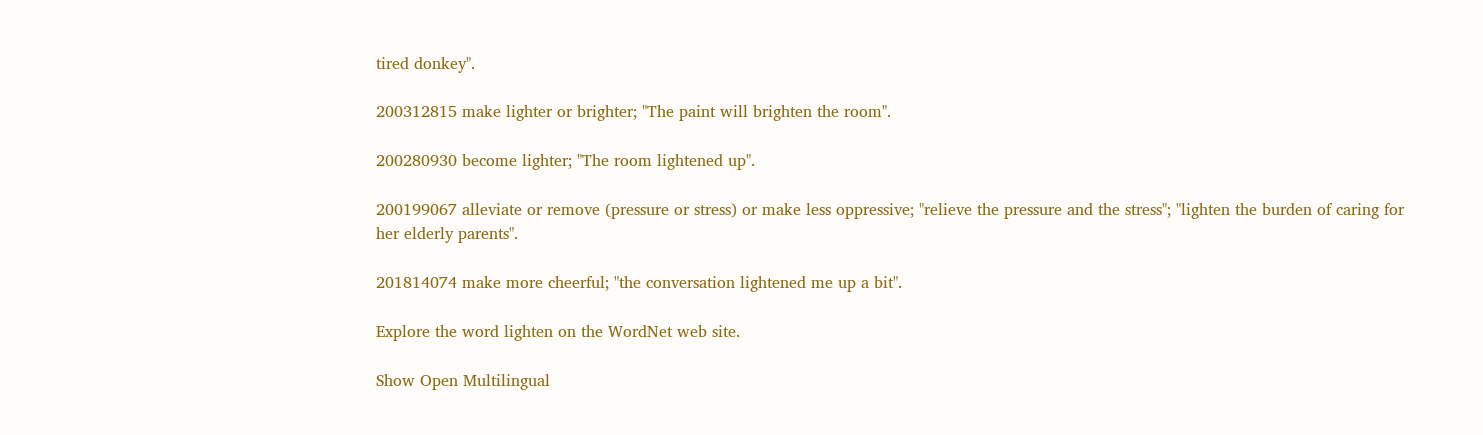tired donkey".

200312815 make lighter or brighter; "The paint will brighten the room".

200280930 become lighter; "The room lightened up".

200199067 alleviate or remove (pressure or stress) or make less oppressive; "relieve the pressure and the stress"; "lighten the burden of caring for her elderly parents".

201814074 make more cheerful; "the conversation lightened me up a bit".

Explore the word lighten on the WordNet web site.

Show Open Multilingual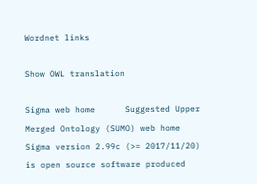Wordnet links

Show OWL translation

Sigma web home      Suggested Upper Merged Ontology (SUMO) web home
Sigma version 2.99c (>= 2017/11/20) is open source software produced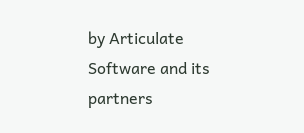by Articulate Software and its partners